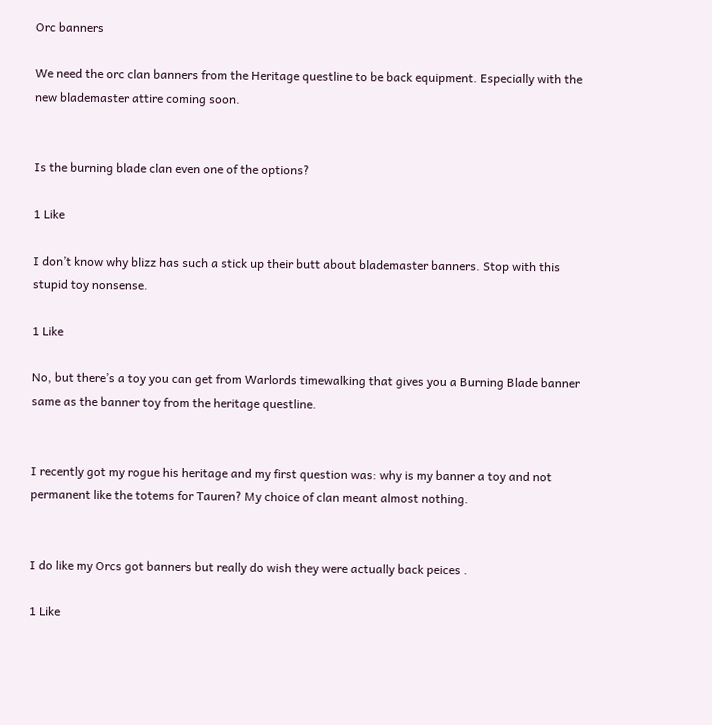Orc banners

We need the orc clan banners from the Heritage questline to be back equipment. Especially with the new blademaster attire coming soon.


Is the burning blade clan even one of the options?

1 Like

I don’t know why blizz has such a stick up their butt about blademaster banners. Stop with this stupid toy nonsense.

1 Like

No, but there’s a toy you can get from Warlords timewalking that gives you a Burning Blade banner same as the banner toy from the heritage questline.


I recently got my rogue his heritage and my first question was: why is my banner a toy and not permanent like the totems for Tauren? My choice of clan meant almost nothing.


I do like my Orcs got banners but really do wish they were actually back peices .

1 Like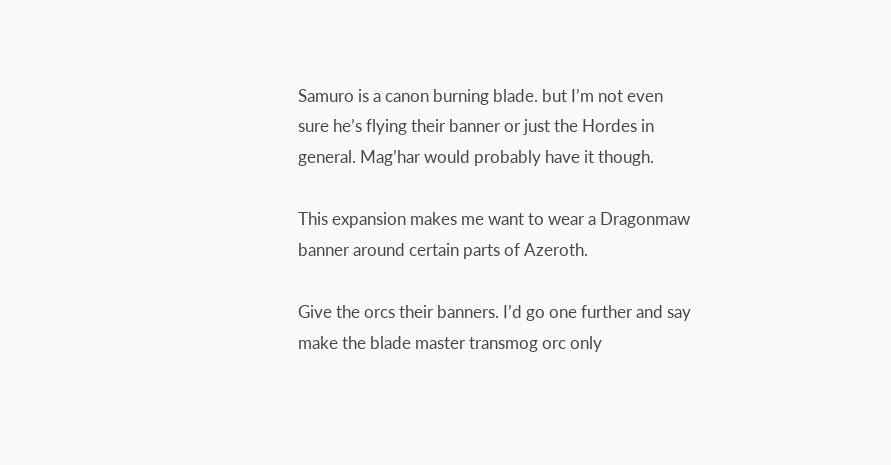Samuro is a canon burning blade. but I’m not even sure he’s flying their banner or just the Hordes in general. Mag’har would probably have it though.

This expansion makes me want to wear a Dragonmaw banner around certain parts of Azeroth.

Give the orcs their banners. I’d go one further and say make the blade master transmog orc only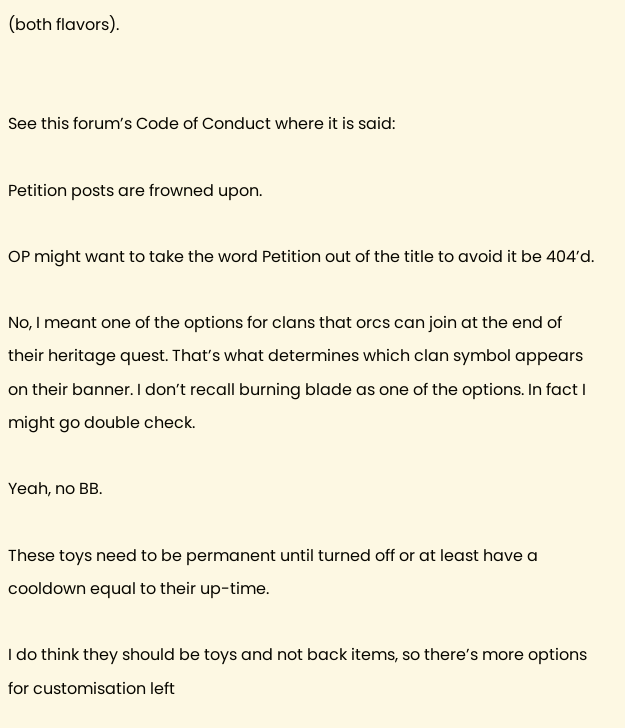(both flavors).


See this forum’s Code of Conduct where it is said:

Petition posts are frowned upon.

OP might want to take the word Petition out of the title to avoid it be 404’d.

No, I meant one of the options for clans that orcs can join at the end of their heritage quest. That’s what determines which clan symbol appears on their banner. I don’t recall burning blade as one of the options. In fact I might go double check.

Yeah, no BB.

These toys need to be permanent until turned off or at least have a cooldown equal to their up-time.

I do think they should be toys and not back items, so there’s more options for customisation left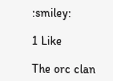:smiley:

1 Like

The orc clan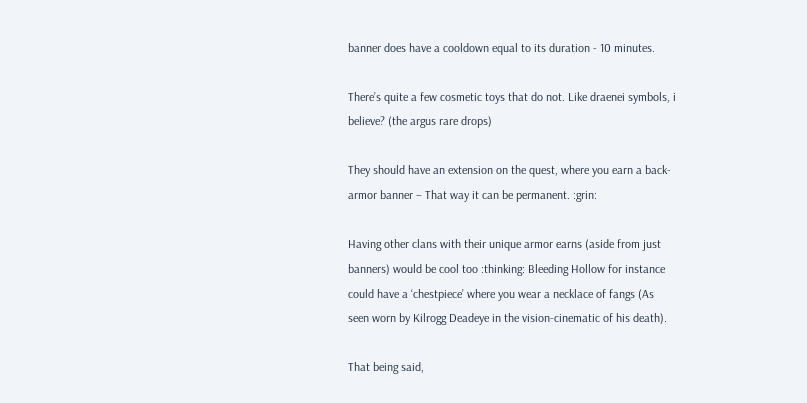banner does have a cooldown equal to its duration - 10 minutes.

There’s quite a few cosmetic toys that do not. Like draenei symbols, i believe? (the argus rare drops)

They should have an extension on the quest, where you earn a back-armor banner – That way it can be permanent. :grin:

Having other clans with their unique armor earns (aside from just banners) would be cool too :thinking: Bleeding Hollow for instance could have a ‘chestpiece’ where you wear a necklace of fangs (As seen worn by Kilrogg Deadeye in the vision-cinematic of his death).

That being said,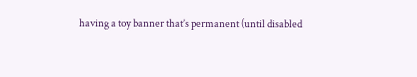having a toy banner that’s permanent (until disabled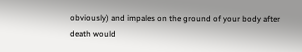obviously) and impales on the ground of your body after death would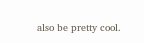also be pretty cool.